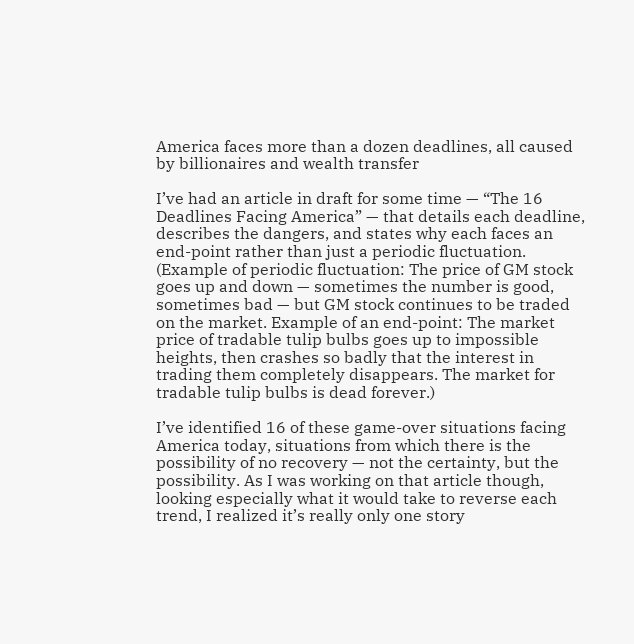America faces more than a dozen deadlines, all caused by billionaires and wealth transfer

I’ve had an article in draft for some time — “The 16 Deadlines Facing America” — that details each deadline, describes the dangers, and states why each faces an end-point rather than just a periodic fluctuation. (Example of periodic fluctuation: The price of GM stock goes up and down — sometimes the number is good, sometimes bad — but GM stock continues to be traded on the market. Example of an end-point: The market price of tradable tulip bulbs goes up to impossible heights, then crashes so badly that the interest in trading them completely disappears. The market for tradable tulip bulbs is dead forever.)

I’ve identified 16 of these game-over situations facing America today, situations from which there is the possibility of no recovery — not the certainty, but the possibility. As I was working on that article though, looking especially what it would take to reverse each trend, I realized it’s really only one story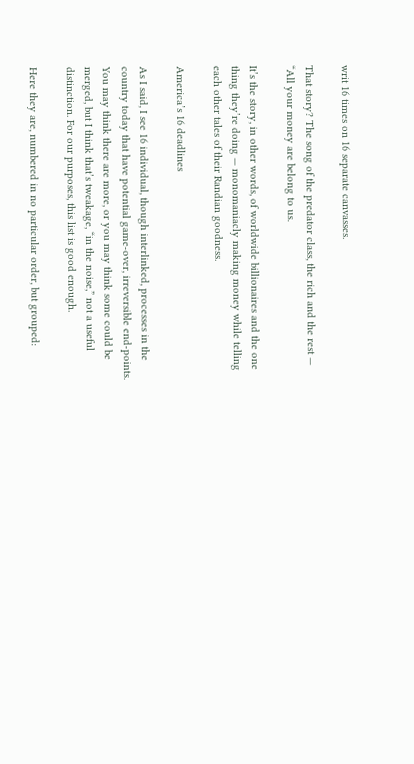writ 16 times on 16 separate canvasses.

That story? The song of the predator class, the rich and the rest — “All your money are belong to us.

It’s the story, in other words, of worldwide billionaires and the one thing they’re doing — monomaniacly making money while telling each other tales of their Randian goodness.

America’s 16 deadlines

As I said, I see 16 individual, though interlinked, processes in the country today that have potential game-over, irreversible end-points. You may think there are more, or you may think some could be merged, but I think that’s tweakage, “in the noise,” not a useful distinction. For our purposes, this list is good enough.

Here they are, numbered in no particular order, but grouped: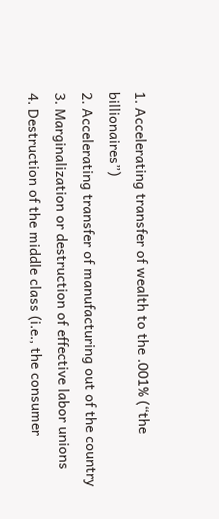1. Accelerating transfer of wealth to the .001% (“the billionaires”)
2. Accelerating transfer of manufacturing out of the country
3. Marginalization or destruction of effective labor unions
4. Destruction of the middle class (i.e., the consumer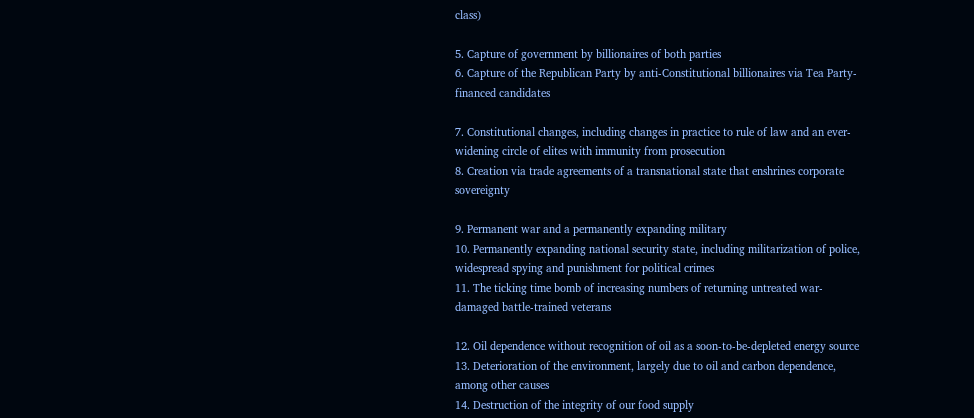class)

5. Capture of government by billionaires of both parties
6. Capture of the Republican Party by anti-Constitutional billionaires via Tea Party-financed candidates

7. Constitutional changes, including changes in practice to rule of law and an ever-widening circle of elites with immunity from prosecution
8. Creation via trade agreements of a transnational state that enshrines corporate sovereignty

9. Permanent war and a permanently expanding military
10. Permanently expanding national security state, including militarization of police, widespread spying and punishment for political crimes
11. The ticking time bomb of increasing numbers of returning untreated war-damaged battle-trained veterans

12. Oil dependence without recognition of oil as a soon-to-be-depleted energy source
13. Deterioration of the environment, largely due to oil and carbon dependence, among other causes
14. Destruction of the integrity of our food supply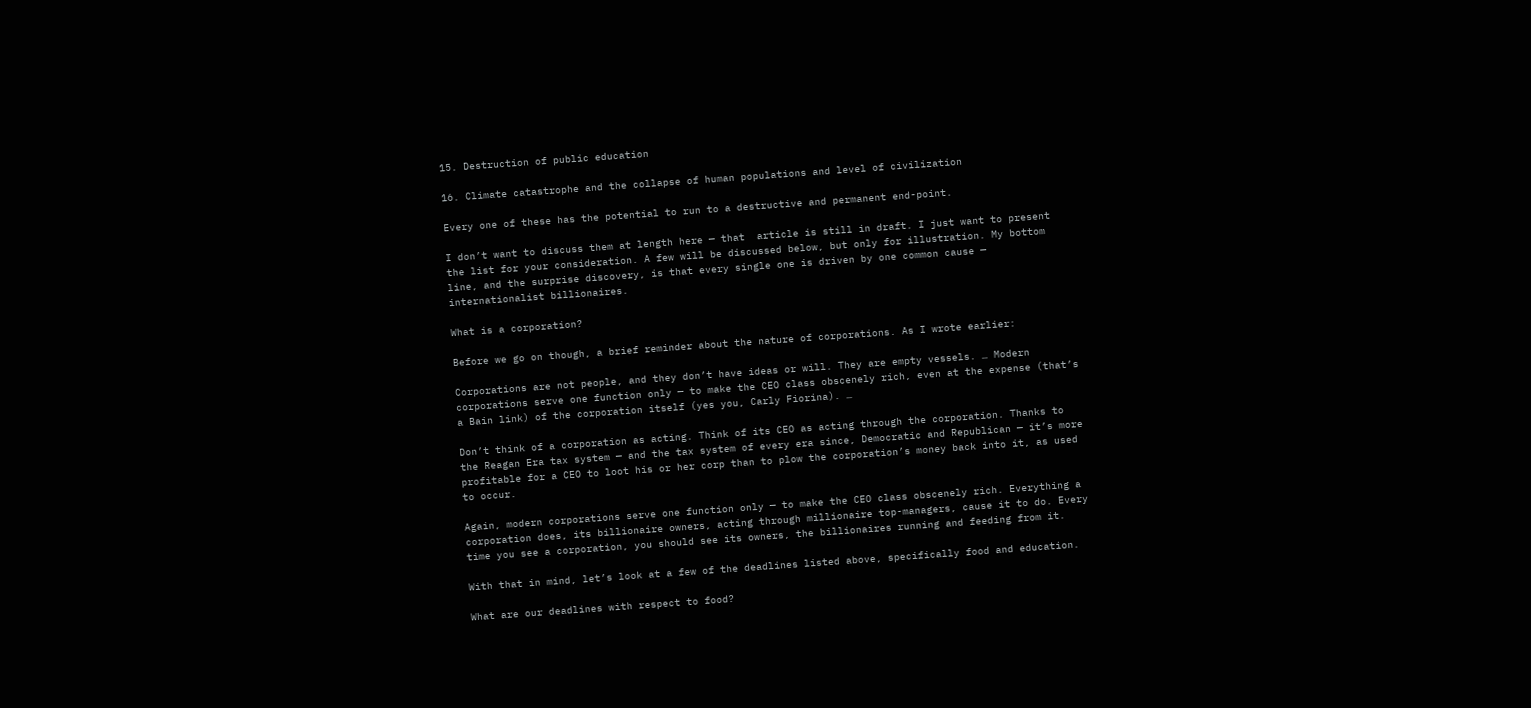15. Destruction of public education

16. Climate catastrophe and the collapse of human populations and level of civilization

Every one of these has the potential to run to a destructive and permanent end-point.

I don’t want to discuss them at length here — that  article is still in draft. I just want to present the list for your consideration. A few will be discussed below, but only for illustration. My bottom line, and the surprise discovery, is that every single one is driven by one common cause — internationalist billionaires.

What is a corporation?

Before we go on though, a brief reminder about the nature of corporations. As I wrote earlier:

Corporations are not people, and they don’t have ideas or will. They are empty vessels. … Modern corporations serve one function only — to make the CEO class obscenely rich, even at the expense (that’s a Bain link) of the corporation itself (yes you, Carly Fiorina). …

Don’t think of a corporation as acting. Think of its CEO as acting through the corporation. Thanks to the Reagan Era tax system — and the tax system of every era since, Democratic and Republican — it’s more profitable for a CEO to loot his or her corp than to plow the corporation’s money back into it, as used to occur.

Again, modern corporations serve one function only — to make the CEO class obscenely rich. Everything a corporation does, its billionaire owners, acting through millionaire top-managers, cause it to do. Every time you see a corporation, you should see its owners, the billionaires running and feeding from it.

With that in mind, let’s look at a few of the deadlines listed above, specifically food and education.

What are our deadlines with respect to food?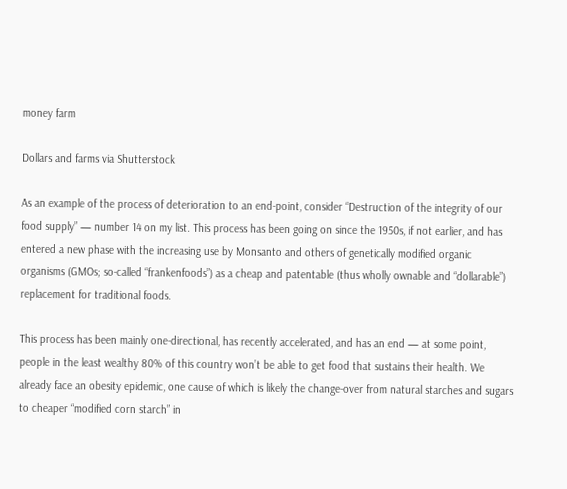money farm

Dollars and farms via Shutterstock

As an example of the process of deterioration to an end-point, consider “Destruction of the integrity of our food supply” — number 14 on my list. This process has been going on since the 1950s, if not earlier, and has entered a new phase with the increasing use by Monsanto and others of genetically modified organic organisms (GMOs; so-called “frankenfoods”) as a cheap and patentable (thus wholly ownable and “dollarable”) replacement for traditional foods.

This process has been mainly one-directional, has recently accelerated, and has an end — at some point, people in the least wealthy 80% of this country won’t be able to get food that sustains their health. We already face an obesity epidemic, one cause of which is likely the change-over from natural starches and sugars to cheaper “modified corn starch” in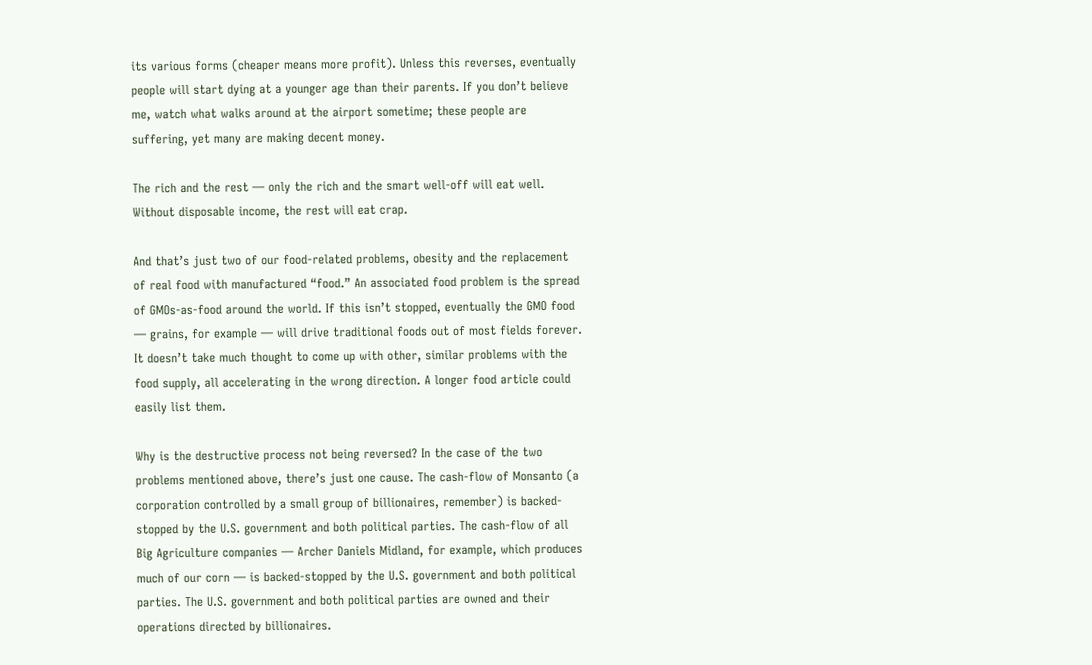its various forms (cheaper means more profit). Unless this reverses, eventually people will start dying at a younger age than their parents. If you don’t believe me, watch what walks around at the airport sometime; these people are suffering, yet many are making decent money.

The rich and the rest — only the rich and the smart well-off will eat well. Without disposable income, the rest will eat crap.

And that’s just two of our food-related problems, obesity and the replacement of real food with manufactured “food.” An associated food problem is the spread of GMOs-as-food around the world. If this isn’t stopped, eventually the GMO food — grains, for example — will drive traditional foods out of most fields forever. It doesn’t take much thought to come up with other, similar problems with the food supply, all accelerating in the wrong direction. A longer food article could easily list them.

Why is the destructive process not being reversed? In the case of the two problems mentioned above, there’s just one cause. The cash-flow of Monsanto (a corporation controlled by a small group of billionaires, remember) is backed-stopped by the U.S. government and both political parties. The cash-flow of all Big Agriculture companies — Archer Daniels Midland, for example, which produces much of our corn — is backed-stopped by the U.S. government and both political parties. The U.S. government and both political parties are owned and their operations directed by billionaires.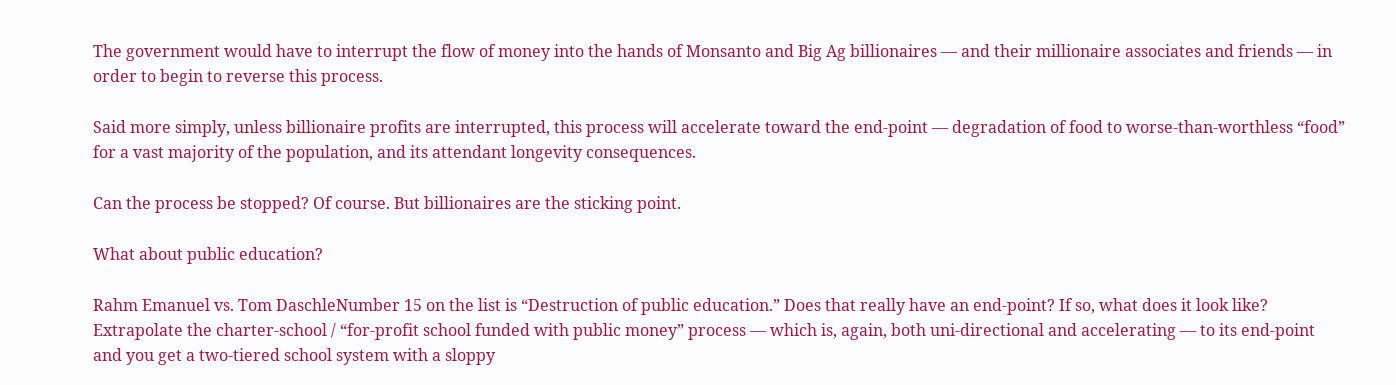The government would have to interrupt the flow of money into the hands of Monsanto and Big Ag billionaires — and their millionaire associates and friends — in order to begin to reverse this process.

Said more simply, unless billionaire profits are interrupted, this process will accelerate toward the end-point — degradation of food to worse-than-worthless “food” for a vast majority of the population, and its attendant longevity consequences.

Can the process be stopped? Of course. But billionaires are the sticking point.

What about public education?

Rahm Emanuel vs. Tom DaschleNumber 15 on the list is “Destruction of public education.” Does that really have an end-point? If so, what does it look like? Extrapolate the charter-school / “for-profit school funded with public money” process — which is, again, both uni-directional and accelerating — to its end-point and you get a two-tiered school system with a sloppy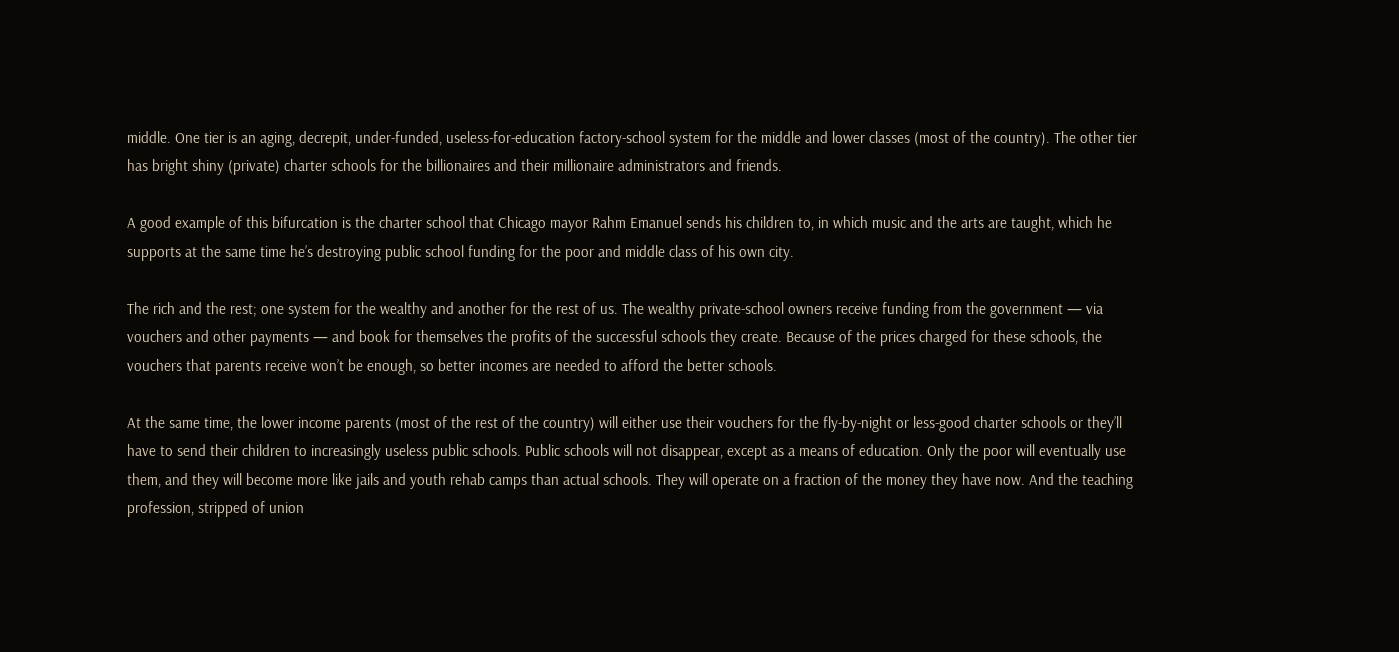middle. One tier is an aging, decrepit, under-funded, useless-for-education factory-school system for the middle and lower classes (most of the country). The other tier has bright shiny (private) charter schools for the billionaires and their millionaire administrators and friends.

A good example of this bifurcation is the charter school that Chicago mayor Rahm Emanuel sends his children to, in which music and the arts are taught, which he supports at the same time he’s destroying public school funding for the poor and middle class of his own city.

The rich and the rest; one system for the wealthy and another for the rest of us. The wealthy private-school owners receive funding from the government — via vouchers and other payments — and book for themselves the profits of the successful schools they create. Because of the prices charged for these schools, the vouchers that parents receive won’t be enough, so better incomes are needed to afford the better schools.

At the same time, the lower income parents (most of the rest of the country) will either use their vouchers for the fly-by-night or less-good charter schools or they’ll have to send their children to increasingly useless public schools. Public schools will not disappear, except as a means of education. Only the poor will eventually use them, and they will become more like jails and youth rehab camps than actual schools. They will operate on a fraction of the money they have now. And the teaching profession, stripped of union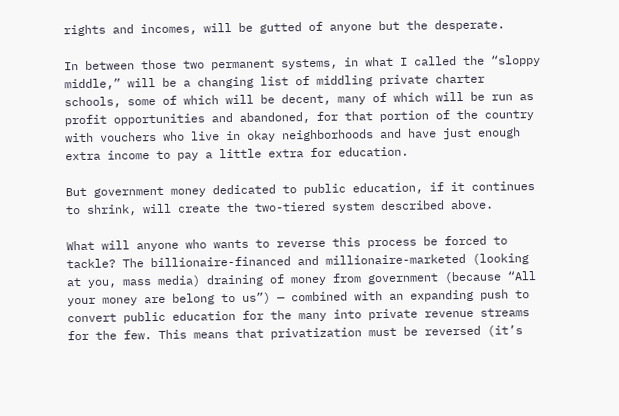rights and incomes, will be gutted of anyone but the desperate.

In between those two permanent systems, in what I called the “sloppy middle,” will be a changing list of middling private charter schools, some of which will be decent, many of which will be run as profit opportunities and abandoned, for that portion of the country with vouchers who live in okay neighborhoods and have just enough extra income to pay a little extra for education.

But government money dedicated to public education, if it continues to shrink, will create the two-tiered system described above.

What will anyone who wants to reverse this process be forced to tackle? The billionaire-financed and millionaire-marketed (looking at you, mass media) draining of money from government (because “All your money are belong to us”) — combined with an expanding push to convert public education for the many into private revenue streams for the few. This means that privatization must be reversed (it’s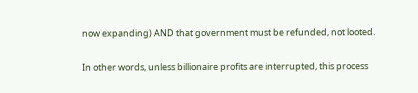now expanding) AND that government must be refunded, not looted.

In other words, unless billionaire profits are interrupted, this process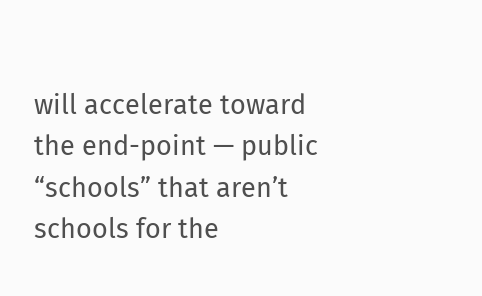will accelerate toward the end-point — public “schools” that aren’t schools for the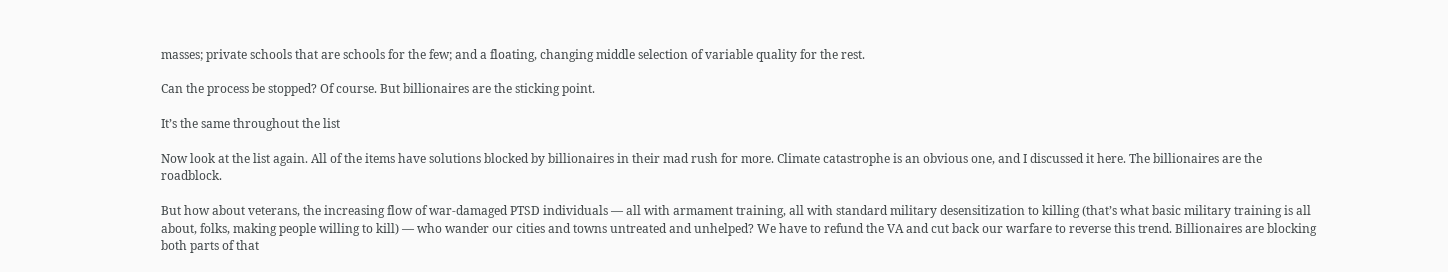masses; private schools that are schools for the few; and a floating, changing middle selection of variable quality for the rest.

Can the process be stopped? Of course. But billionaires are the sticking point.

It’s the same throughout the list

Now look at the list again. All of the items have solutions blocked by billionaires in their mad rush for more. Climate catastrophe is an obvious one, and I discussed it here. The billionaires are the roadblock.

But how about veterans, the increasing flow of war-damaged PTSD individuals — all with armament training, all with standard military desensitization to killing (that’s what basic military training is all about, folks, making people willing to kill) — who wander our cities and towns untreated and unhelped? We have to refund the VA and cut back our warfare to reverse this trend. Billionaires are blocking both parts of that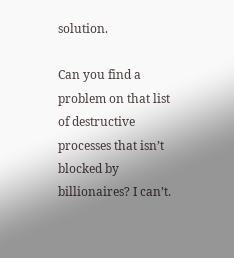solution.

Can you find a problem on that list of destructive processes that isn’t blocked by billionaires? I can’t.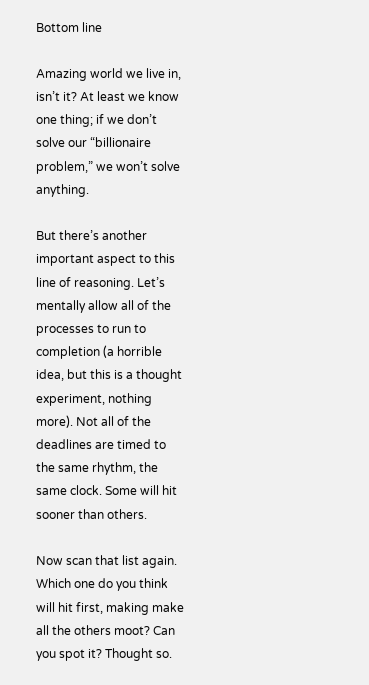Bottom line

Amazing world we live in, isn’t it? At least we know one thing; if we don’t solve our “billionaire problem,” we won’t solve anything.

But there’s another important aspect to this line of reasoning. Let’s mentally allow all of the processes to run to completion (a horrible idea, but this is a thought experiment, nothing more). Not all of the deadlines are timed to the same rhythm, the same clock. Some will hit sooner than others.

Now scan that list again. Which one do you think will hit first, making make all the others moot? Can you spot it? Thought so.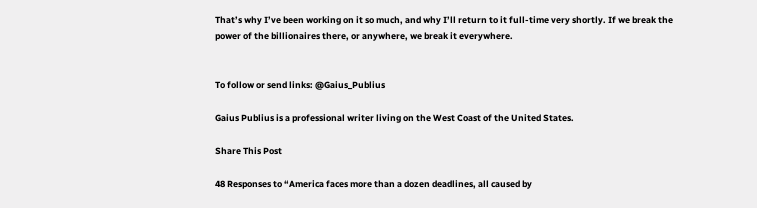That’s why I’ve been working on it so much, and why I’ll return to it full-time very shortly. If we break the power of the billionaires there, or anywhere, we break it everywhere.


To follow or send links: @Gaius_Publius

Gaius Publius is a professional writer living on the West Coast of the United States.

Share This Post

48 Responses to “America faces more than a dozen deadlines, all caused by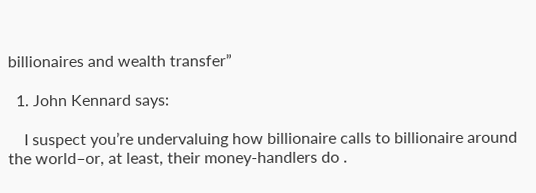billionaires and wealth transfer”

  1. John Kennard says:

    I suspect you’re undervaluing how billionaire calls to billionaire around the world–or, at least, their money-handlers do .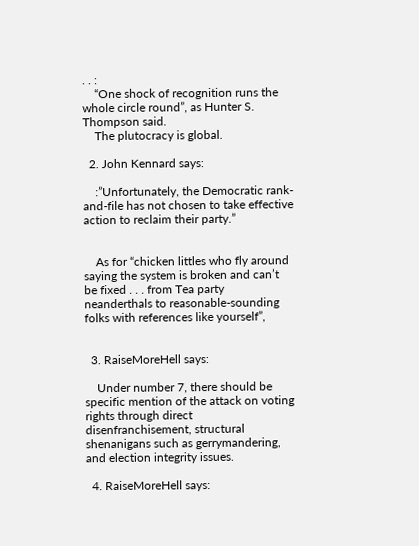. . :
    “One shock of recognition runs the whole circle round”, as Hunter S. Thompson said.
    The plutocracy is global.

  2. John Kennard says:

    :”Unfortunately, the Democratic rank-and-file has not chosen to take effective action to reclaim their party.”


    As for “chicken littles who fly around saying the system is broken and can’t be fixed . . . from Tea party neanderthals to reasonable-sounding folks with references like yourself”,


  3. RaiseMoreHell says:

    Under number 7, there should be specific mention of the attack on voting rights through direct disenfranchisement, structural shenanigans such as gerrymandering, and election integrity issues.

  4. RaiseMoreHell says: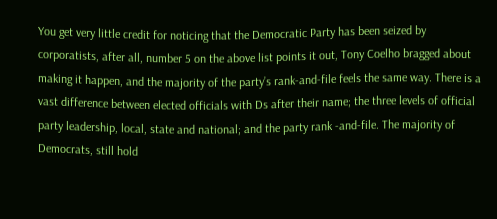You get very little credit for noticing that the Democratic Party has been seized by corporatists, after all, number 5 on the above list points it out, Tony Coelho bragged about making it happen, and the majority of the party’s rank-and-file feels the same way. There is a vast difference between elected officials with Ds after their name; the three levels of official party leadership, local, state and national; and the party rank -and-file. The majority of Democrats, still hold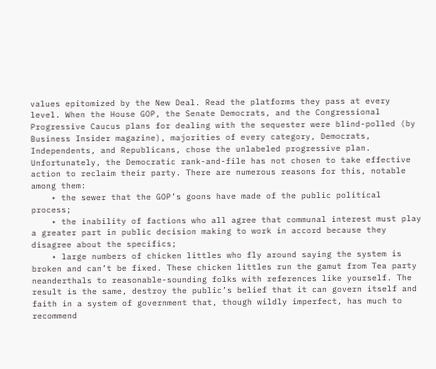values epitomized by the New Deal. Read the platforms they pass at every level. When the House GOP, the Senate Democrats, and the Congressional Progressive Caucus plans for dealing with the sequester were blind-polled (by Business Insider magazine), majorities of every category, Democrats, Independents, and Republicans, chose the unlabeled progressive plan. Unfortunately, the Democratic rank-and-file has not chosen to take effective action to reclaim their party. There are numerous reasons for this, notable among them:
    • the sewer that the GOP’s goons have made of the public political process;
    • the inability of factions who all agree that communal interest must play a greater part in public decision making to work in accord because they disagree about the specifics;
    • large numbers of chicken littles who fly around saying the system is broken and can’t be fixed. These chicken littles run the gamut from Tea party neanderthals to reasonable-sounding folks with references like yourself. The result is the same, destroy the public’s belief that it can govern itself and faith in a system of government that, though wildly imperfect, has much to recommend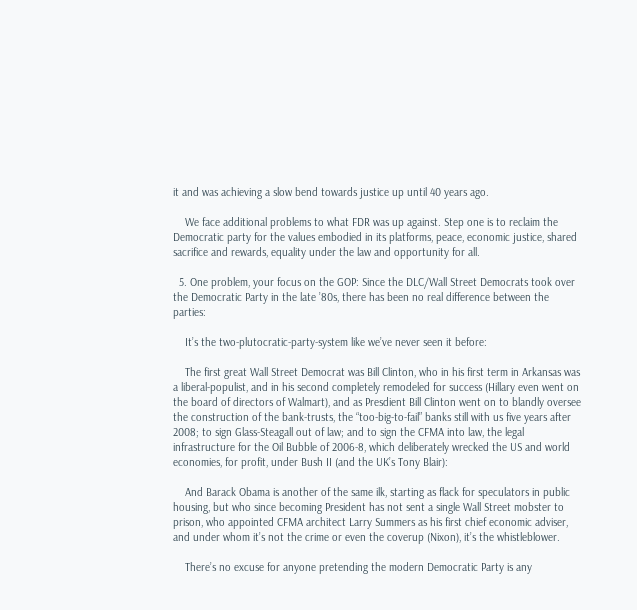it and was achieving a slow bend towards justice up until 40 years ago.

    We face additional problems to what FDR was up against. Step one is to reclaim the Democratic party for the values embodied in its platforms, peace, economic justice, shared sacrifice and rewards, equality under the law and opportunity for all.

  5. One problem, your focus on the GOP: Since the DLC/Wall Street Democrats took over the Democratic Party in the late ’80s, there has been no real difference between the parties:

    It’s the two-plutocratic-party-system like we’ve never seen it before:

    The first great Wall Street Democrat was Bill Clinton, who in his first term in Arkansas was a liberal-populist, and in his second completely remodeled for success (Hillary even went on the board of directors of Walmart), and as Presdient Bill Clinton went on to blandly oversee the construction of the bank-trusts, the “too-big-to-fail” banks still with us five years after 2008; to sign Glass-Steagall out of law; and to sign the CFMA into law, the legal infrastructure for the Oil Bubble of 2006-8, which deliberately wrecked the US and world economies, for profit, under Bush II (and the UK’s Tony Blair):

    And Barack Obama is another of the same ilk, starting as flack for speculators in public housing, but who since becoming President has not sent a single Wall Street mobster to prison, who appointed CFMA architect Larry Summers as his first chief economic adviser, and under whom it’s not the crime or even the coverup (Nixon), it’s the whistleblower.

    There’s no excuse for anyone pretending the modern Democratic Party is any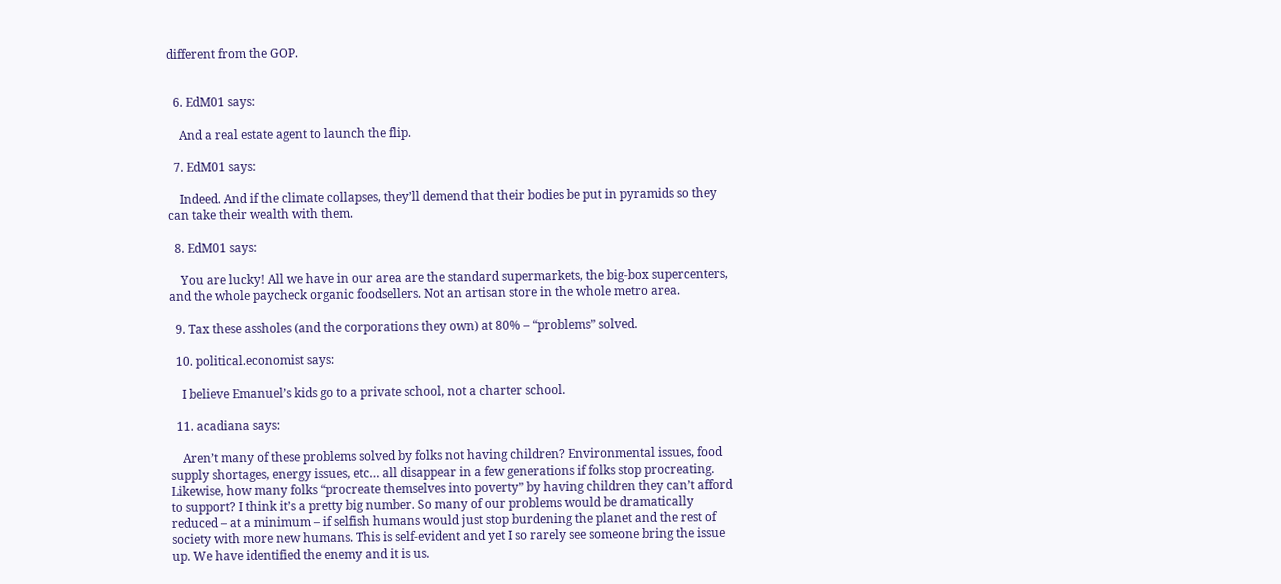different from the GOP.


  6. EdM01 says:

    And a real estate agent to launch the flip.

  7. EdM01 says:

    Indeed. And if the climate collapses, they’ll demend that their bodies be put in pyramids so they can take their wealth with them.

  8. EdM01 says:

    You are lucky! All we have in our area are the standard supermarkets, the big-box supercenters, and the whole paycheck organic foodsellers. Not an artisan store in the whole metro area.

  9. Tax these assholes (and the corporations they own) at 80% – “problems” solved.

  10. political.economist says:

    I believe Emanuel’s kids go to a private school, not a charter school.

  11. acadiana says:

    Aren’t many of these problems solved by folks not having children? Environmental issues, food supply shortages, energy issues, etc… all disappear in a few generations if folks stop procreating. Likewise, how many folks “procreate themselves into poverty” by having children they can’t afford to support? I think it’s a pretty big number. So many of our problems would be dramatically reduced – at a minimum – if selfish humans would just stop burdening the planet and the rest of society with more new humans. This is self-evident and yet I so rarely see someone bring the issue up. We have identified the enemy and it is us.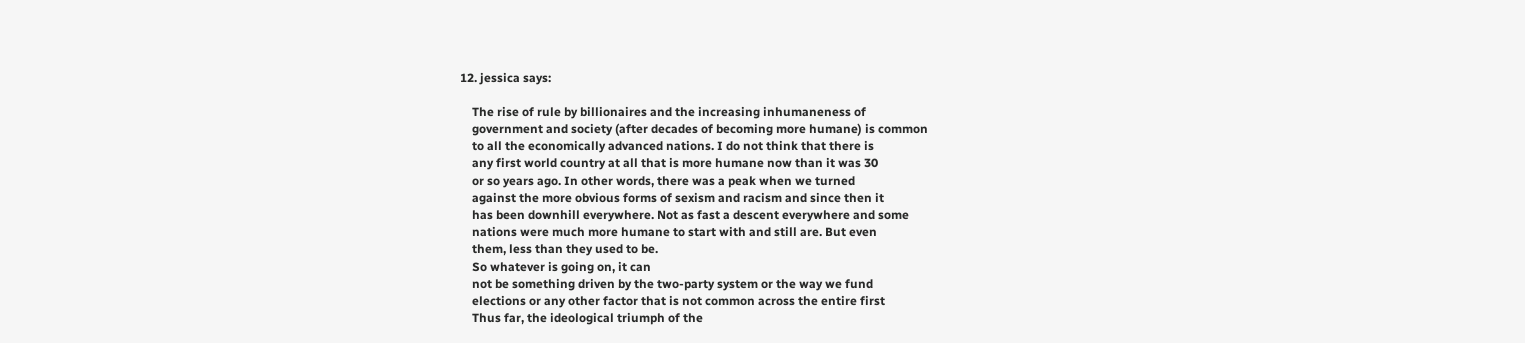12. jessica says:

    The rise of rule by billionaires and the increasing inhumaneness of
    government and society (after decades of becoming more humane) is common
    to all the economically advanced nations. I do not think that there is
    any first world country at all that is more humane now than it was 30
    or so years ago. In other words, there was a peak when we turned
    against the more obvious forms of sexism and racism and since then it
    has been downhill everywhere. Not as fast a descent everywhere and some
    nations were much more humane to start with and still are. But even
    them, less than they used to be.
    So whatever is going on, it can
    not be something driven by the two-party system or the way we fund
    elections or any other factor that is not common across the entire first
    Thus far, the ideological triumph of the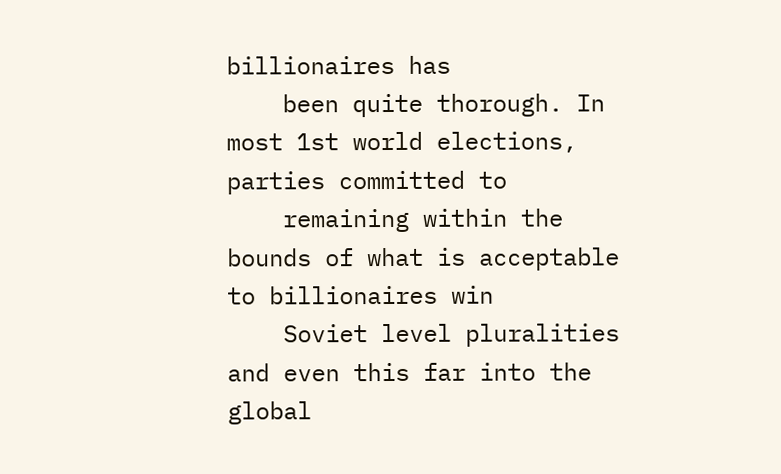billionaires has
    been quite thorough. In most 1st world elections, parties committed to
    remaining within the bounds of what is acceptable to billionaires win
    Soviet level pluralities and even this far into the global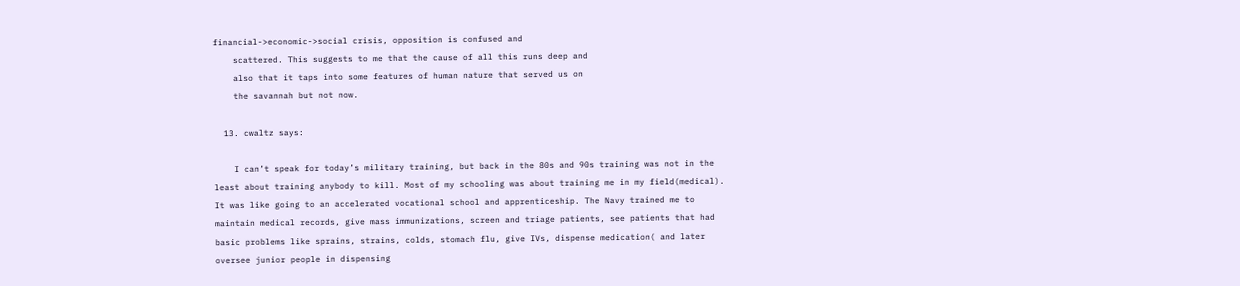financial->economic->social crisis, opposition is confused and
    scattered. This suggests to me that the cause of all this runs deep and
    also that it taps into some features of human nature that served us on
    the savannah but not now.

  13. cwaltz says:

    I can’t speak for today’s military training, but back in the 80s and 90s training was not in the least about training anybody to kill. Most of my schooling was about training me in my field(medical). It was like going to an accelerated vocational school and apprenticeship. The Navy trained me to maintain medical records, give mass immunizations, screen and triage patients, see patients that had basic problems like sprains, strains, colds, stomach flu, give IVs, dispense medication( and later oversee junior people in dispensing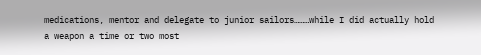medications, mentor and delegate to junior sailors………while I did actually hold a weapon a time or two most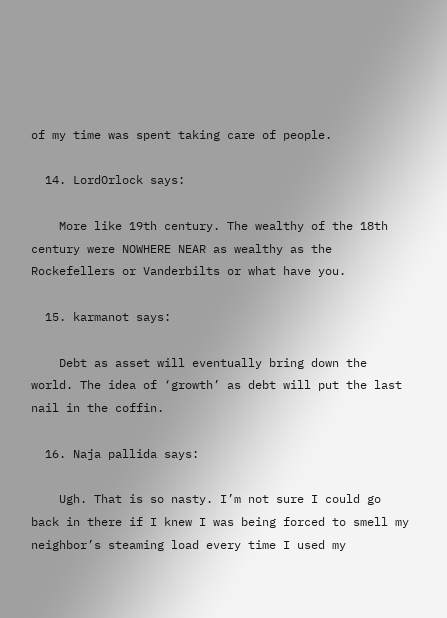of my time was spent taking care of people.

  14. LordOrlock says:

    More like 19th century. The wealthy of the 18th century were NOWHERE NEAR as wealthy as the Rockefellers or Vanderbilts or what have you.

  15. karmanot says:

    Debt as asset will eventually bring down the world. The idea of ‘growth’ as debt will put the last nail in the coffin.

  16. Naja pallida says:

    Ugh. That is so nasty. I’m not sure I could go back in there if I knew I was being forced to smell my neighbor’s steaming load every time I used my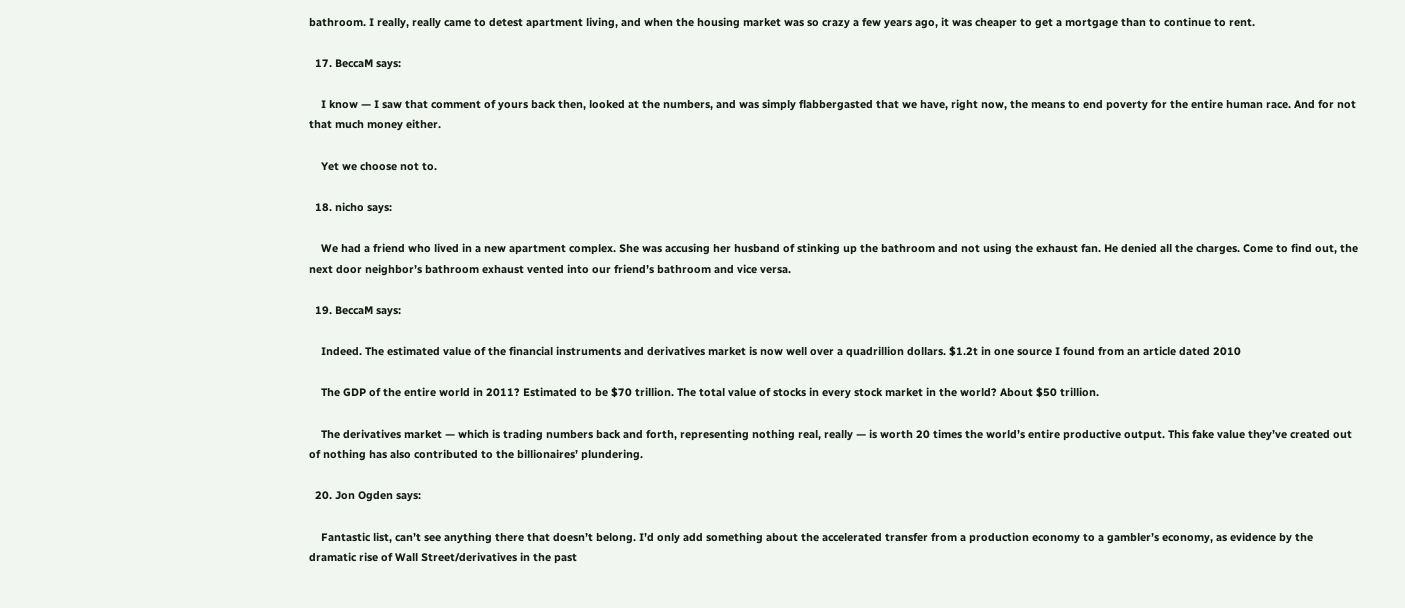bathroom. I really, really came to detest apartment living, and when the housing market was so crazy a few years ago, it was cheaper to get a mortgage than to continue to rent.

  17. BeccaM says:

    I know — I saw that comment of yours back then, looked at the numbers, and was simply flabbergasted that we have, right now, the means to end poverty for the entire human race. And for not that much money either.

    Yet we choose not to.

  18. nicho says:

    We had a friend who lived in a new apartment complex. She was accusing her husband of stinking up the bathroom and not using the exhaust fan. He denied all the charges. Come to find out, the next door neighbor’s bathroom exhaust vented into our friend’s bathroom and vice versa.

  19. BeccaM says:

    Indeed. The estimated value of the financial instruments and derivatives market is now well over a quadrillion dollars. $1.2t in one source I found from an article dated 2010

    The GDP of the entire world in 2011? Estimated to be $70 trillion. The total value of stocks in every stock market in the world? About $50 trillion.

    The derivatives market — which is trading numbers back and forth, representing nothing real, really — is worth 20 times the world’s entire productive output. This fake value they’ve created out of nothing has also contributed to the billionaires’ plundering.

  20. Jon Ogden says:

    Fantastic list, can’t see anything there that doesn’t belong. I’d only add something about the accelerated transfer from a production economy to a gambler’s economy, as evidence by the dramatic rise of Wall Street/derivatives in the past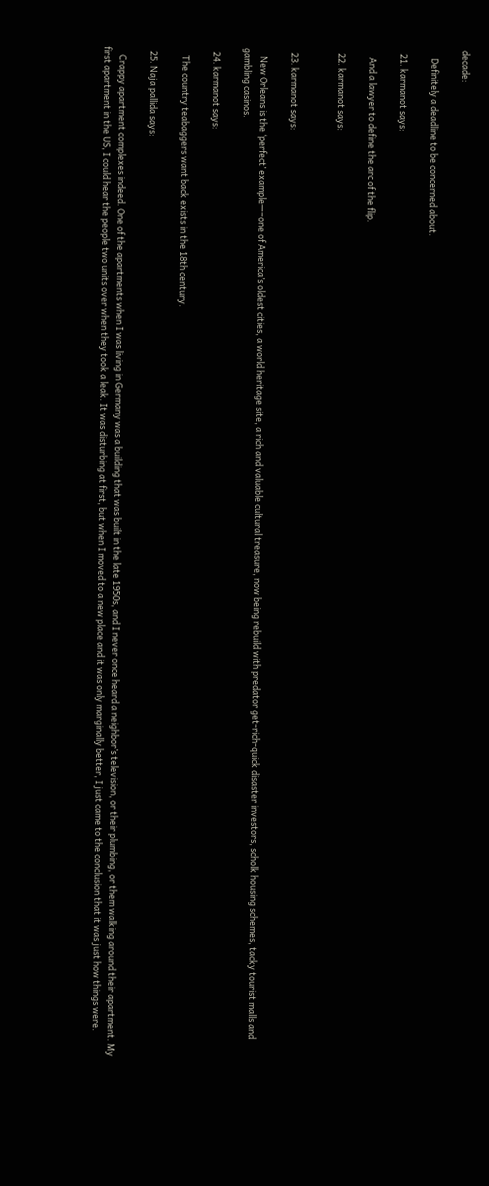decade:

    Definitely a deadline to be concerned about.

  21. karmanot says:

    And a lawyer to define the arc of the flip.

  22. karmanot says:


  23. karmanot says:

    New Orleans is the ‘perfect’ example—–one of America’s oldest cities, a world heritage site, a rich and valuable cultural treasure, now being rebuild with predator get-rich-quick disaster investors, scholk housing schemes, tacky tourist malls and gambling casinos.

  24. karmanot says:

    The country teabaggers want back exists in the 18th century.

  25. Naja pallida says:

    Crappy apartment complexes indeed. One of the apartments when I was living in Germany was a building that was built in the late 1950s, and I never once heard a neighbor’s television, or their plumbing, or them walking around their apartment. My first apartment in the US, I could hear the people two units over when they took a leak. It was disturbing at first, but when I moved to a new place and it was only marginally better, I just came to the conclusion that it was just how things were.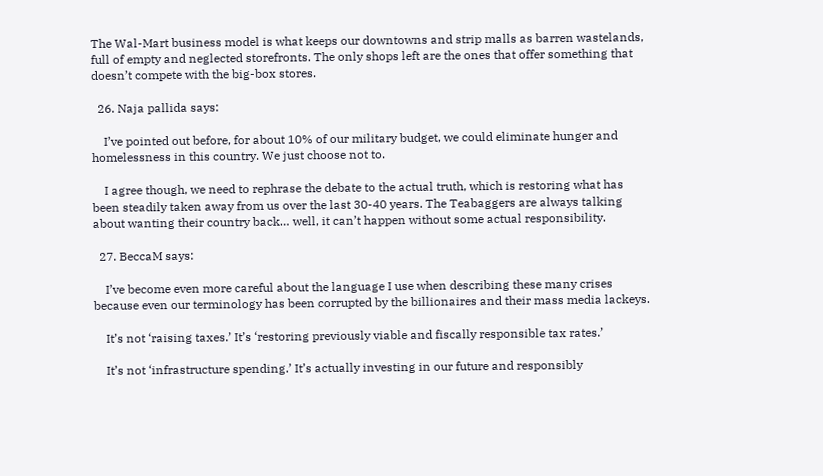The Wal-Mart business model is what keeps our downtowns and strip malls as barren wastelands, full of empty and neglected storefronts. The only shops left are the ones that offer something that doesn’t compete with the big-box stores.

  26. Naja pallida says:

    I’ve pointed out before, for about 10% of our military budget, we could eliminate hunger and homelessness in this country. We just choose not to.

    I agree though, we need to rephrase the debate to the actual truth, which is restoring what has been steadily taken away from us over the last 30-40 years. The Teabaggers are always talking about wanting their country back… well, it can’t happen without some actual responsibility.

  27. BeccaM says:

    I’ve become even more careful about the language I use when describing these many crises because even our terminology has been corrupted by the billionaires and their mass media lackeys.

    It’s not ‘raising taxes.’ It’s ‘restoring previously viable and fiscally responsible tax rates.’

    It’s not ‘infrastructure spending.’ It’s actually investing in our future and responsibly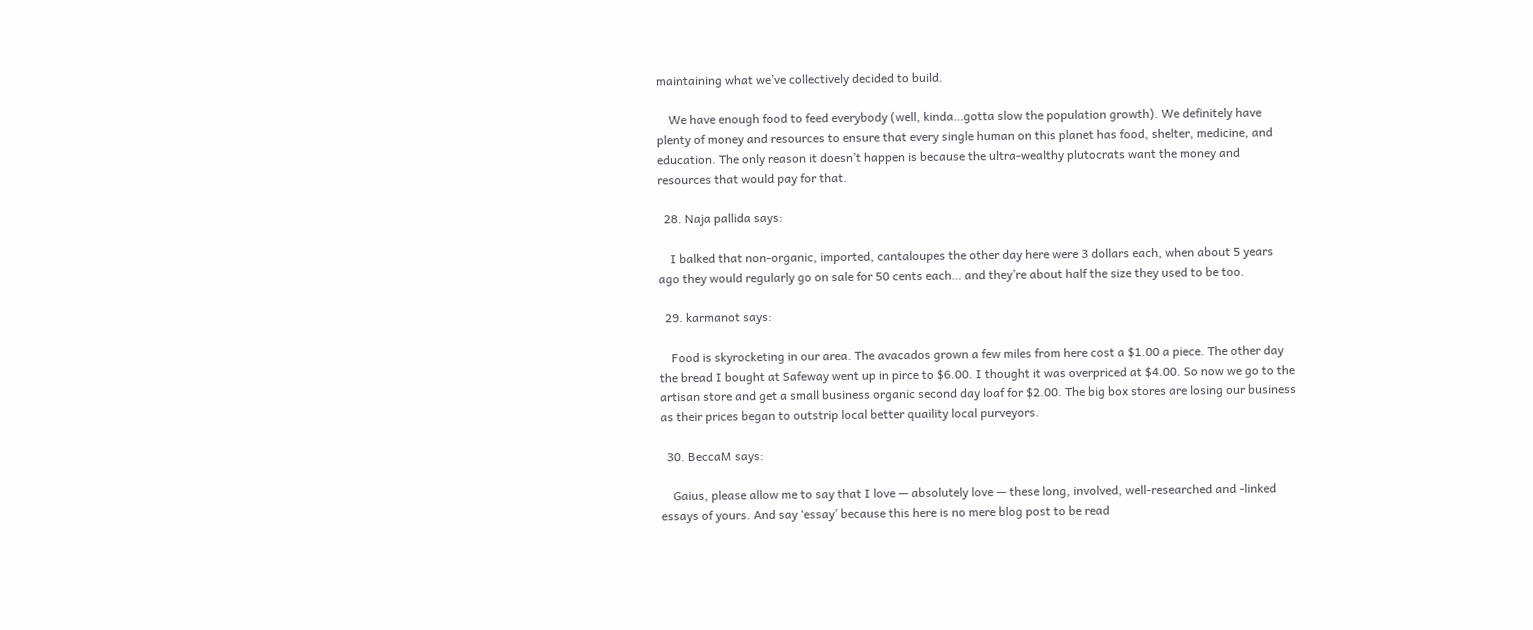maintaining what we’ve collectively decided to build.

    We have enough food to feed everybody (well, kinda…gotta slow the population growth). We definitely have plenty of money and resources to ensure that every single human on this planet has food, shelter, medicine, and education. The only reason it doesn’t happen is because the ultra-wealthy plutocrats want the money and resources that would pay for that.

  28. Naja pallida says:

    I balked that non-organic, imported, cantaloupes the other day here were 3 dollars each, when about 5 years ago they would regularly go on sale for 50 cents each… and they’re about half the size they used to be too.

  29. karmanot says:

    Food is skyrocketing in our area. The avacados grown a few miles from here cost a $1.00 a piece. The other day the bread I bought at Safeway went up in pirce to $6.00. I thought it was overpriced at $4.00. So now we go to the artisan store and get a small business organic second day loaf for $2.00. The big box stores are losing our business as their prices began to outstrip local better quaility local purveyors.

  30. BeccaM says:

    Gaius, please allow me to say that I love — absolutely love — these long, involved, well-researched and -linked essays of yours. And say ‘essay’ because this here is no mere blog post to be read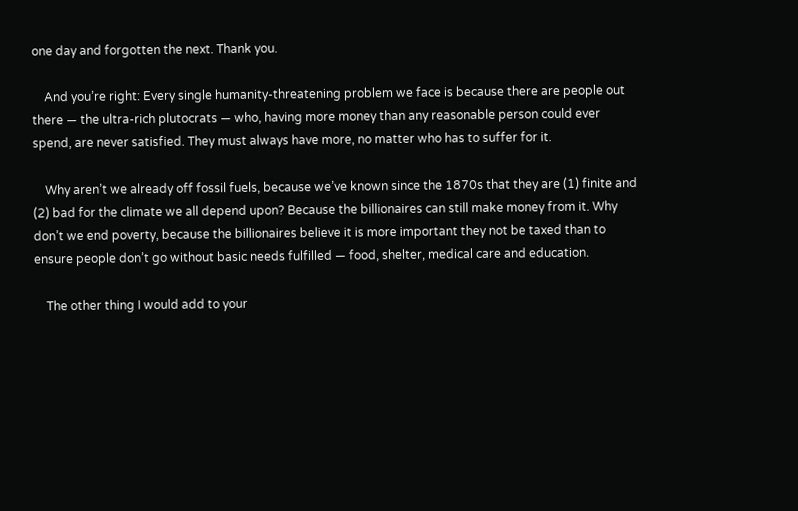one day and forgotten the next. Thank you.

    And you’re right: Every single humanity-threatening problem we face is because there are people out there — the ultra-rich plutocrats — who, having more money than any reasonable person could ever spend, are never satisfied. They must always have more, no matter who has to suffer for it.

    Why aren’t we already off fossil fuels, because we’ve known since the 1870s that they are (1) finite and (2) bad for the climate we all depend upon? Because the billionaires can still make money from it. Why don’t we end poverty, because the billionaires believe it is more important they not be taxed than to ensure people don’t go without basic needs fulfilled — food, shelter, medical care and education.

    The other thing I would add to your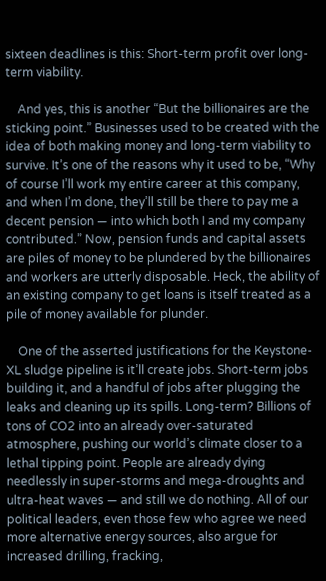sixteen deadlines is this: Short-term profit over long-term viability.

    And yes, this is another “But the billionaires are the sticking point.” Businesses used to be created with the idea of both making money and long-term viability to survive. It’s one of the reasons why it used to be, “Why of course I’ll work my entire career at this company, and when I’m done, they’ll still be there to pay me a decent pension — into which both I and my company contributed.” Now, pension funds and capital assets are piles of money to be plundered by the billionaires and workers are utterly disposable. Heck, the ability of an existing company to get loans is itself treated as a pile of money available for plunder.

    One of the asserted justifications for the Keystone-XL sludge pipeline is it’ll create jobs. Short-term jobs building it, and a handful of jobs after plugging the leaks and cleaning up its spills. Long-term? Billions of tons of CO2 into an already over-saturated atmosphere, pushing our world’s climate closer to a lethal tipping point. People are already dying needlessly in super-storms and mega-droughts and ultra-heat waves — and still we do nothing. All of our political leaders, even those few who agree we need more alternative energy sources, also argue for increased drilling, fracking,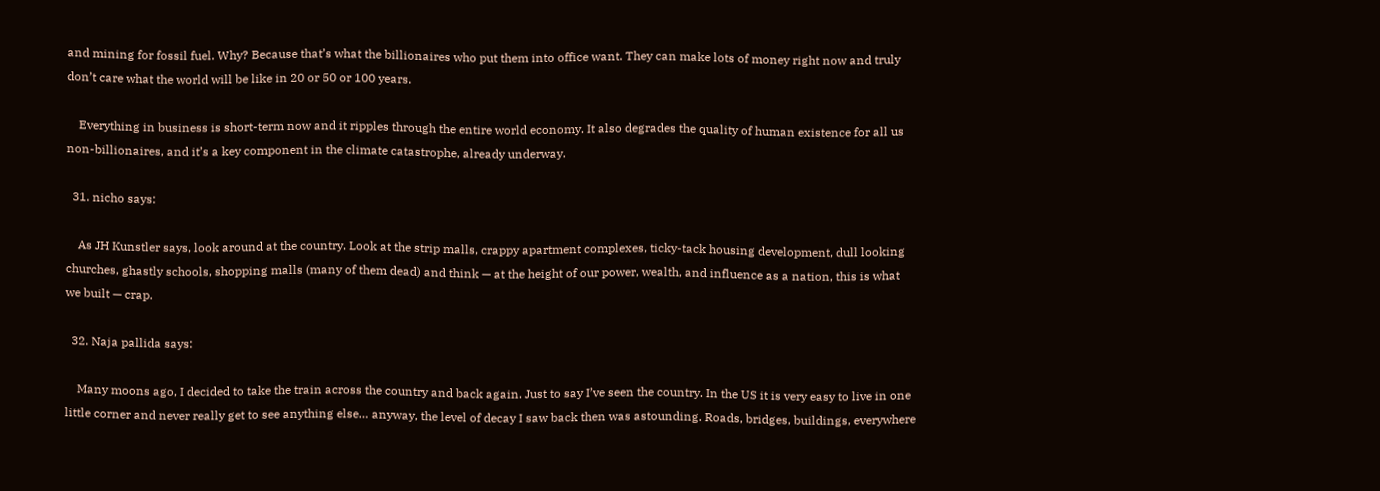and mining for fossil fuel. Why? Because that’s what the billionaires who put them into office want. They can make lots of money right now and truly don’t care what the world will be like in 20 or 50 or 100 years.

    Everything in business is short-term now and it ripples through the entire world economy. It also degrades the quality of human existence for all us non-billionaires, and it’s a key component in the climate catastrophe, already underway.

  31. nicho says:

    As JH Kunstler says, look around at the country. Look at the strip malls, crappy apartment complexes, ticky-tack housing development, dull looking churches, ghastly schools, shopping malls (many of them dead) and think — at the height of our power, wealth, and influence as a nation, this is what we built — crap.

  32. Naja pallida says:

    Many moons ago, I decided to take the train across the country and back again. Just to say I’ve seen the country. In the US it is very easy to live in one little corner and never really get to see anything else… anyway, the level of decay I saw back then was astounding. Roads, bridges, buildings, everywhere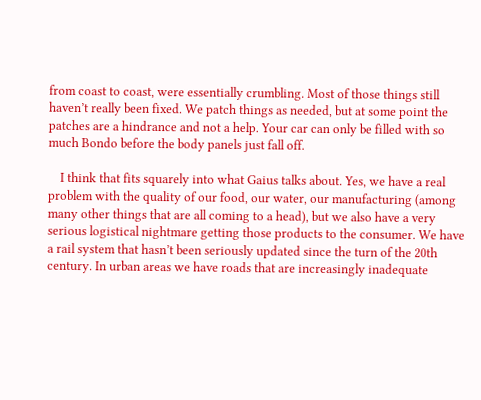from coast to coast, were essentially crumbling. Most of those things still haven’t really been fixed. We patch things as needed, but at some point the patches are a hindrance and not a help. Your car can only be filled with so much Bondo before the body panels just fall off.

    I think that fits squarely into what Gaius talks about. Yes, we have a real problem with the quality of our food, our water, our manufacturing (among many other things that are all coming to a head), but we also have a very serious logistical nightmare getting those products to the consumer. We have a rail system that hasn’t been seriously updated since the turn of the 20th century. In urban areas we have roads that are increasingly inadequate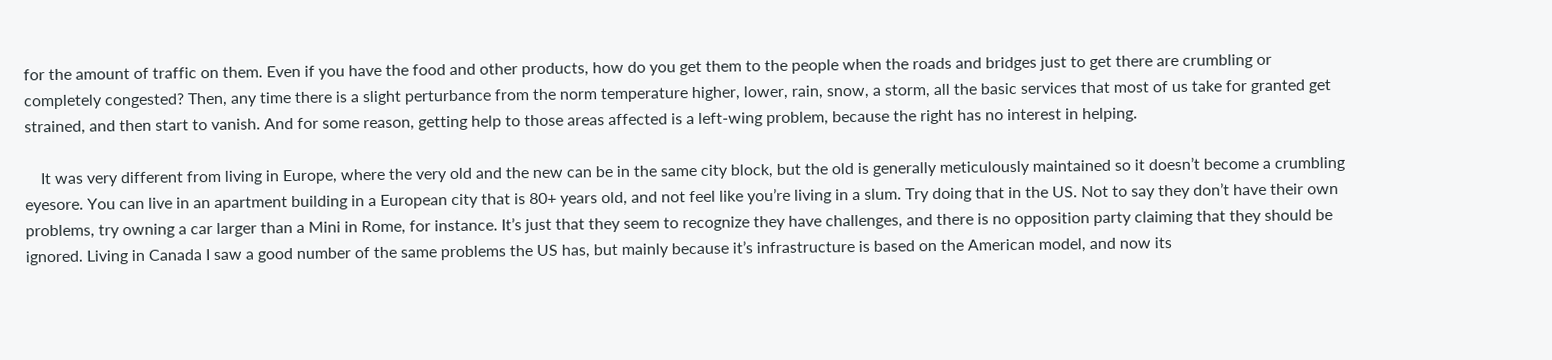for the amount of traffic on them. Even if you have the food and other products, how do you get them to the people when the roads and bridges just to get there are crumbling or completely congested? Then, any time there is a slight perturbance from the norm temperature higher, lower, rain, snow, a storm, all the basic services that most of us take for granted get strained, and then start to vanish. And for some reason, getting help to those areas affected is a left-wing problem, because the right has no interest in helping.

    It was very different from living in Europe, where the very old and the new can be in the same city block, but the old is generally meticulously maintained so it doesn’t become a crumbling eyesore. You can live in an apartment building in a European city that is 80+ years old, and not feel like you’re living in a slum. Try doing that in the US. Not to say they don’t have their own problems, try owning a car larger than a Mini in Rome, for instance. It’s just that they seem to recognize they have challenges, and there is no opposition party claiming that they should be ignored. Living in Canada I saw a good number of the same problems the US has, but mainly because it’s infrastructure is based on the American model, and now its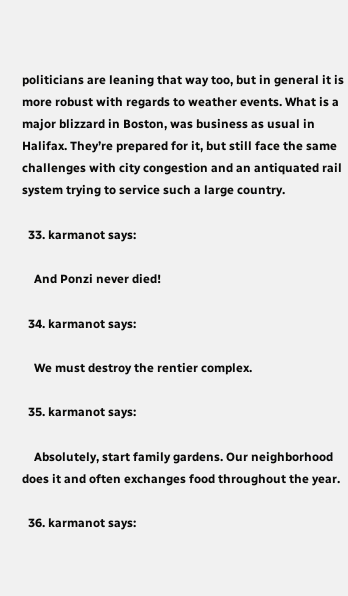politicians are leaning that way too, but in general it is more robust with regards to weather events. What is a major blizzard in Boston, was business as usual in Halifax. They’re prepared for it, but still face the same challenges with city congestion and an antiquated rail system trying to service such a large country.

  33. karmanot says:

    And Ponzi never died!

  34. karmanot says:

    We must destroy the rentier complex.

  35. karmanot says:

    Absolutely, start family gardens. Our neighborhood does it and often exchanges food throughout the year.

  36. karmanot says: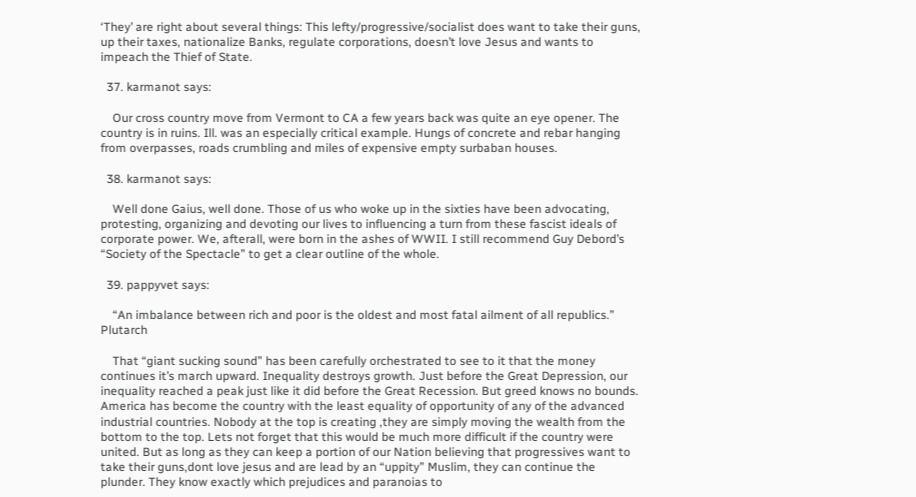‘They’ are right about several things: This lefty/progressive/socialist does want to take their guns, up their taxes, nationalize Banks, regulate corporations, doesn’t love Jesus and wants to impeach the Thief of State.

  37. karmanot says:

    Our cross country move from Vermont to CA a few years back was quite an eye opener. The country is in ruins. Ill. was an especially critical example. Hungs of concrete and rebar hanging from overpasses, roads crumbling and miles of expensive empty surbaban houses.

  38. karmanot says:

    Well done Gaius, well done. Those of us who woke up in the sixties have been advocating, protesting, organizing and devoting our lives to influencing a turn from these fascist ideals of corporate power. We, afterall, were born in the ashes of WWII. I still recommend Guy Debord’s “Society of the Spectacle” to get a clear outline of the whole.

  39. pappyvet says:

    “An imbalance between rich and poor is the oldest and most fatal ailment of all republics.” Plutarch

    That “giant sucking sound” has been carefully orchestrated to see to it that the money continues it’s march upward. Inequality destroys growth. Just before the Great Depression, our inequality reached a peak just like it did before the Great Recession. But greed knows no bounds. America has become the country with the least equality of opportunity of any of the advanced industrial countries. Nobody at the top is creating ,they are simply moving the wealth from the bottom to the top. Lets not forget that this would be much more difficult if the country were united. But as long as they can keep a portion of our Nation believing that progressives want to take their guns,dont love jesus and are lead by an “uppity” Muslim, they can continue the plunder. They know exactly which prejudices and paranoias to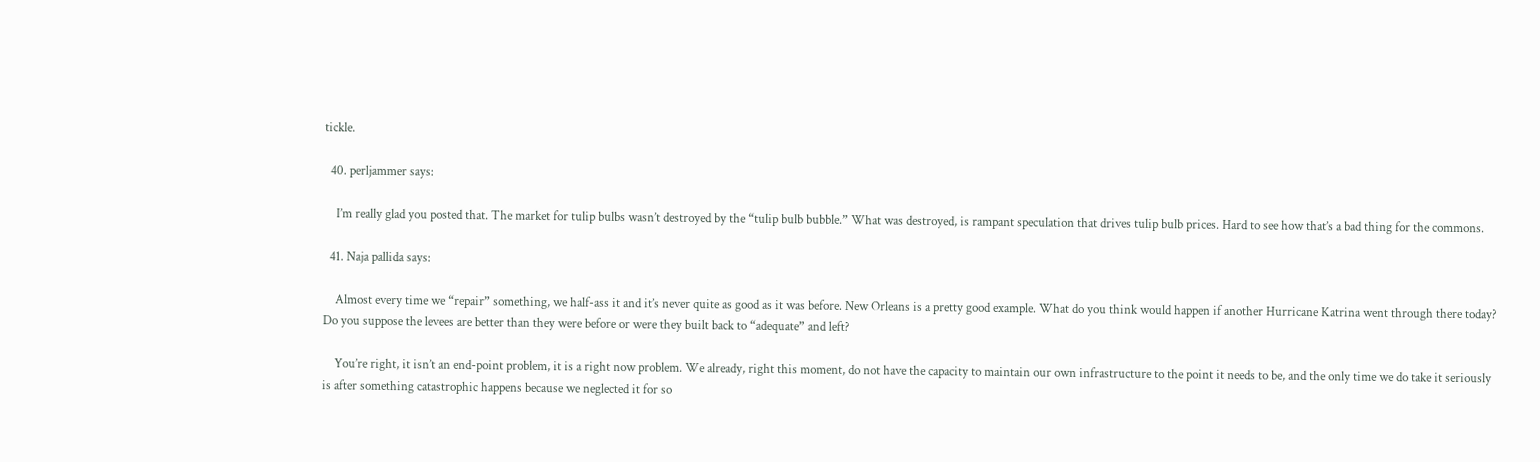tickle.

  40. perljammer says:

    I’m really glad you posted that. The market for tulip bulbs wasn’t destroyed by the “tulip bulb bubble.” What was destroyed, is rampant speculation that drives tulip bulb prices. Hard to see how that’s a bad thing for the commons.

  41. Naja pallida says:

    Almost every time we “repair” something, we half-ass it and it’s never quite as good as it was before. New Orleans is a pretty good example. What do you think would happen if another Hurricane Katrina went through there today? Do you suppose the levees are better than they were before or were they built back to “adequate” and left?

    You’re right, it isn’t an end-point problem, it is a right now problem. We already, right this moment, do not have the capacity to maintain our own infrastructure to the point it needs to be, and the only time we do take it seriously is after something catastrophic happens because we neglected it for so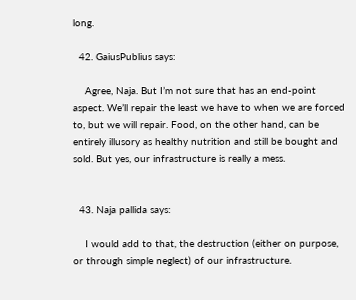long.

  42. GaiusPublius says:

    Agree, Naja. But I’m not sure that has an end-point aspect. We’ll repair the least we have to when we are forced to, but we will repair. Food, on the other hand, can be entirely illusory as healthy nutrition and still be bought and sold. But yes, our infrastructure is really a mess.


  43. Naja pallida says:

    I would add to that, the destruction (either on purpose, or through simple neglect) of our infrastructure.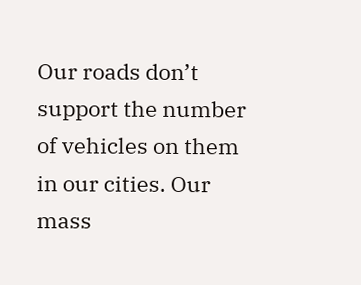Our roads don’t support the number of vehicles on them in our cities. Our mass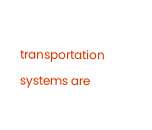transportation systems are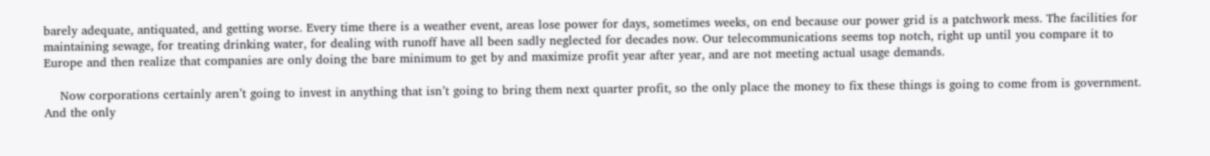barely adequate, antiquated, and getting worse. Every time there is a weather event, areas lose power for days, sometimes weeks, on end because our power grid is a patchwork mess. The facilities for maintaining sewage, for treating drinking water, for dealing with runoff have all been sadly neglected for decades now. Our telecommunications seems top notch, right up until you compare it to Europe and then realize that companies are only doing the bare minimum to get by and maximize profit year after year, and are not meeting actual usage demands.

    Now corporations certainly aren’t going to invest in anything that isn’t going to bring them next quarter profit, so the only place the money to fix these things is going to come from is government. And the only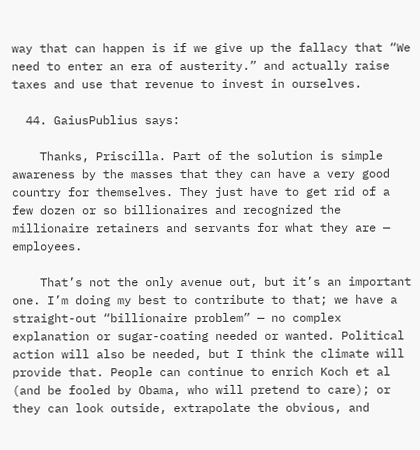way that can happen is if we give up the fallacy that “We need to enter an era of austerity.” and actually raise taxes and use that revenue to invest in ourselves.

  44. GaiusPublius says:

    Thanks, Priscilla. Part of the solution is simple awareness by the masses that they can have a very good country for themselves. They just have to get rid of a few dozen or so billionaires and recognized the millionaire retainers and servants for what they are — employees.

    That’s not the only avenue out, but it’s an important one. I’m doing my best to contribute to that; we have a straight-out “billionaire problem” — no complex explanation or sugar-coating needed or wanted. Political action will also be needed, but I think the climate will provide that. People can continue to enrich Koch et al (and be fooled by Obama, who will pretend to care); or they can look outside, extrapolate the obvious, and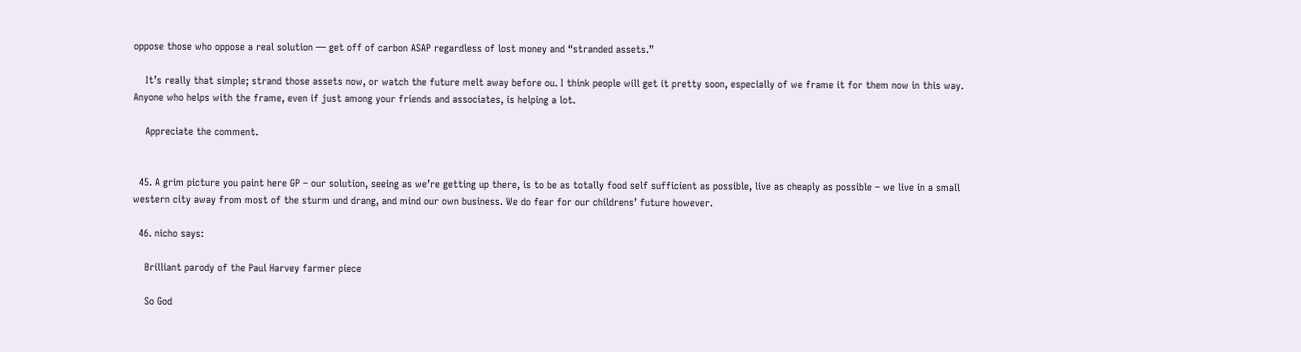oppose those who oppose a real solution — get off of carbon ASAP regardless of lost money and “stranded assets.”

    It’s really that simple; strand those assets now, or watch the future melt away before ou. I think people will get it pretty soon, especially of we frame it for them now in this way. Anyone who helps with the frame, even if just among your friends and associates, is helping a lot.

    Appreciate the comment.


  45. A grim picture you paint here GP – our solution, seeing as we’re getting up there, is to be as totally food self sufficient as possible, live as cheaply as possible – we live in a small western city away from most of the sturm und drang, and mind our own business. We do fear for our childrens’ future however.

  46. nicho says:

    Brilliant parody of the Paul Harvey farmer piece

    So God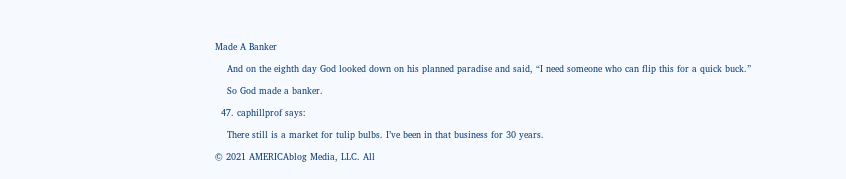Made A Banker

    And on the eighth day God looked down on his planned paradise and said, “I need someone who can flip this for a quick buck.”

    So God made a banker.

  47. caphillprof says:

    There still is a market for tulip bulbs. I’ve been in that business for 30 years.

© 2021 AMERICAblog Media, LLC. All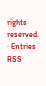rights reserved. · Entries RSS